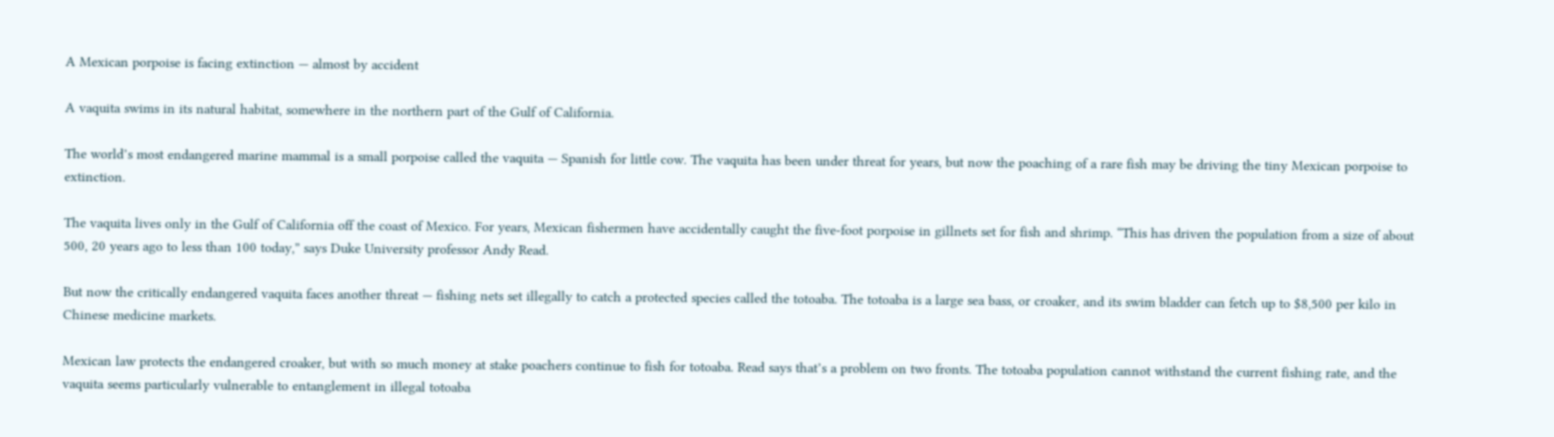A Mexican porpoise is facing extinction — almost by accident

A vaquita swims in its natural habitat, somewhere in the northern part of the Gulf of California.

The world’s most endangered marine mammal is a small porpoise called the vaquita — Spanish for little cow. The vaquita has been under threat for years, but now the poaching of a rare fish may be driving the tiny Mexican porpoise to extinction.

The vaquita lives only in the Gulf of California off the coast of Mexico. For years, Mexican fishermen have accidentally caught the five-foot porpoise in gillnets set for fish and shrimp. “This has driven the population from a size of about 500, 20 years ago to less than 100 today,” says Duke University professor Andy Read.

But now the critically endangered vaquita faces another threat — fishing nets set illegally to catch a protected species called the totoaba. The totoaba is a large sea bass, or croaker, and its swim bladder can fetch up to $8,500 per kilo in Chinese medicine markets.

Mexican law protects the endangered croaker, but with so much money at stake poachers continue to fish for totoaba. Read says that’s a problem on two fronts. The totoaba population cannot withstand the current fishing rate, and the vaquita seems particularly vulnerable to entanglement in illegal totoaba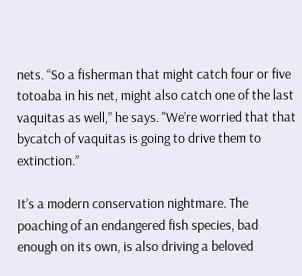nets. “So a fisherman that might catch four or five totoaba in his net, might also catch one of the last vaquitas as well,” he says. "We’re worried that that bycatch of vaquitas is going to drive them to extinction.”

It’s a modern conservation nightmare. The poaching of an endangered fish species, bad enough on its own, is also driving a beloved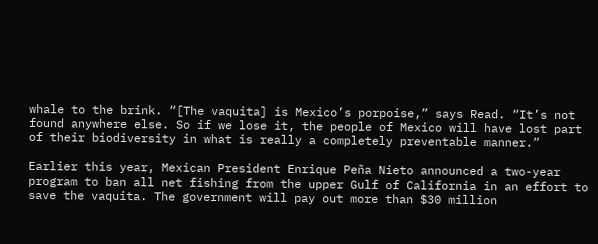whale to the brink. “[The vaquita] is Mexico’s porpoise,” says Read. “It’s not found anywhere else. So if we lose it, the people of Mexico will have lost part of their biodiversity in what is really a completely preventable manner.”

Earlier this year, Mexican President Enrique Peña Nieto announced a two-year program to ban all net fishing from the upper Gulf of California in an effort to save the vaquita. The government will pay out more than $30 million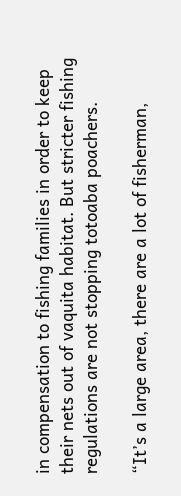in compensation to fishing families in order to keep their nets out of vaquita habitat. But stricter fishing regulations are not stopping totoaba poachers.

“It’s a large area, there are a lot of fisherman,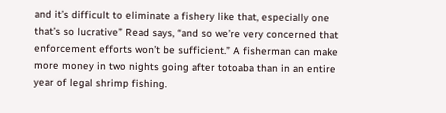and it’s difficult to eliminate a fishery like that, especially one that’s so lucrative” Read says, “and so we’re very concerned that enforcement efforts won’t be sufficient.” A fisherman can make more money in two nights going after totoaba than in an entire year of legal shrimp fishing.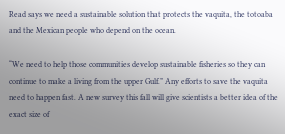Read says we need a sustainable solution that protects the vaquita, the totoaba and the Mexican people who depend on the ocean.

“We need to help those communities develop sustainable fisheries so they can continue to make a living from the upper Gulf.” Any efforts to save the vaquita need to happen fast. A new survey this fall will give scientists a better idea of the exact size of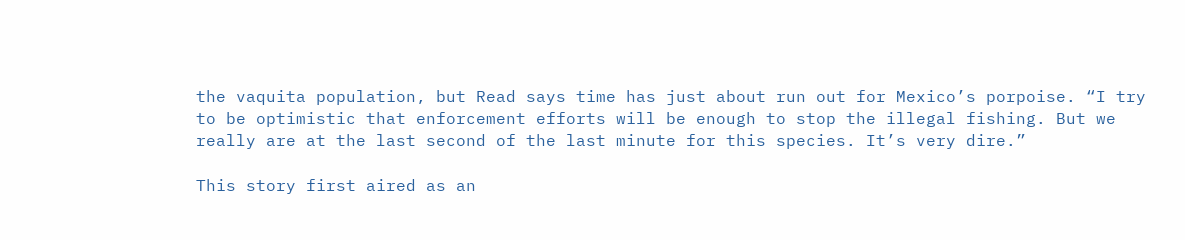the vaquita population, but Read says time has just about run out for Mexico’s porpoise. “I try to be optimistic that enforcement efforts will be enough to stop the illegal fishing. But we really are at the last second of the last minute for this species. It’s very dire.”

This story first aired as an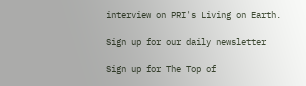interview on PRI's Living on Earth.

Sign up for our daily newsletter

Sign up for The Top of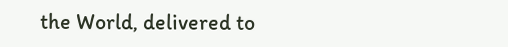the World, delivered to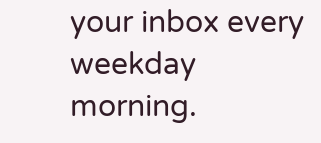your inbox every weekday morning.